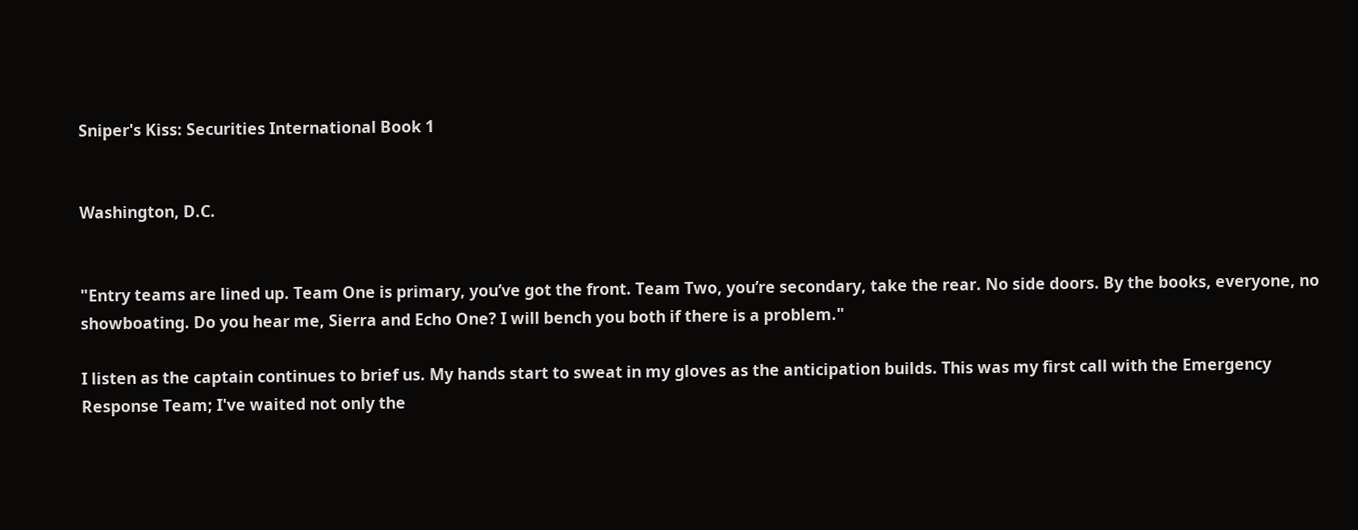Sniper's Kiss: Securities International Book 1


Washington, D.C.


"Entry teams are lined up. Team One is primary, you’ve got the front. Team Two, you’re secondary, take the rear. No side doors. By the books, everyone, no showboating. Do you hear me, Sierra and Echo One? I will bench you both if there is a problem."

I listen as the captain continues to brief us. My hands start to sweat in my gloves as the anticipation builds. This was my first call with the Emergency Response Team; I've waited not only the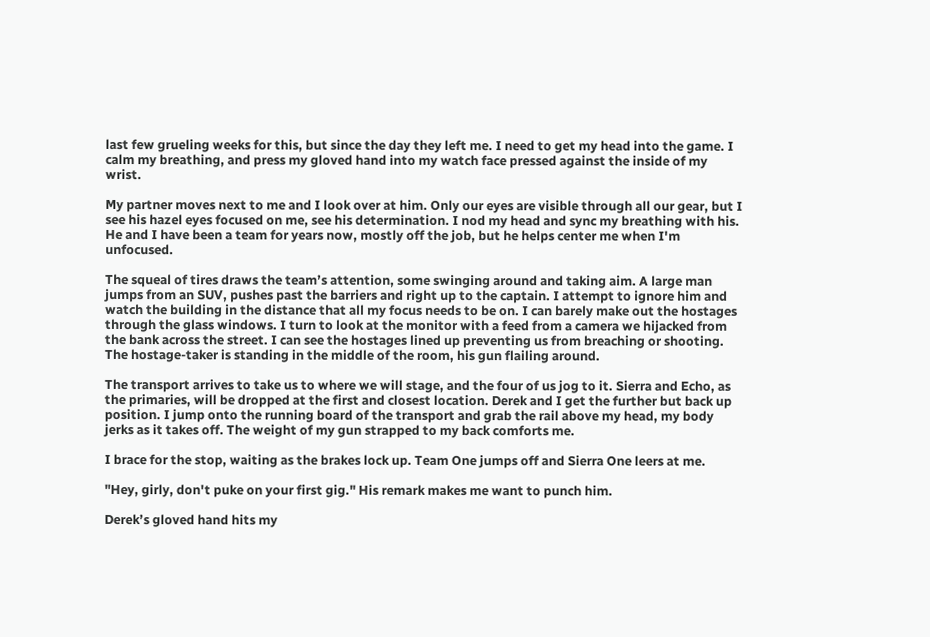last few grueling weeks for this, but since the day they left me. I need to get my head into the game. I calm my breathing, and press my gloved hand into my watch face pressed against the inside of my wrist.

My partner moves next to me and I look over at him. Only our eyes are visible through all our gear, but I see his hazel eyes focused on me, see his determination. I nod my head and sync my breathing with his. He and I have been a team for years now, mostly off the job, but he helps center me when I'm unfocused.

The squeal of tires draws the team’s attention, some swinging around and taking aim. A large man jumps from an SUV, pushes past the barriers and right up to the captain. I attempt to ignore him and watch the building in the distance that all my focus needs to be on. I can barely make out the hostages through the glass windows. I turn to look at the monitor with a feed from a camera we hijacked from the bank across the street. I can see the hostages lined up preventing us from breaching or shooting. The hostage-taker is standing in the middle of the room, his gun flailing around.

The transport arrives to take us to where we will stage, and the four of us jog to it. Sierra and Echo, as the primaries, will be dropped at the first and closest location. Derek and I get the further but back up position. I jump onto the running board of the transport and grab the rail above my head, my body jerks as it takes off. The weight of my gun strapped to my back comforts me.

I brace for the stop, waiting as the brakes lock up. Team One jumps off and Sierra One leers at me.

"Hey, girly, don't puke on your first gig." His remark makes me want to punch him.

Derek’s gloved hand hits my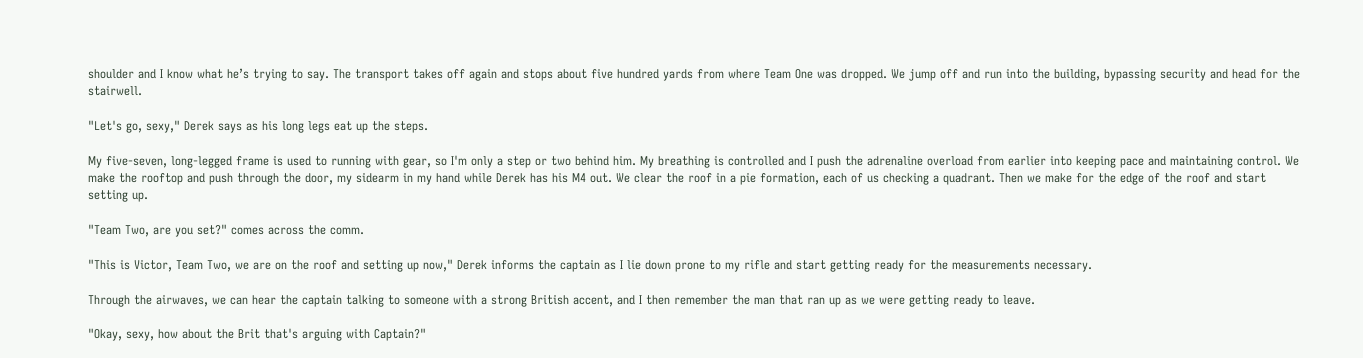shoulder and I know what he’s trying to say. The transport takes off again and stops about five hundred yards from where Team One was dropped. We jump off and run into the building, bypassing security and head for the stairwell.

"Let's go, sexy," Derek says as his long legs eat up the steps.

My five-seven, long-legged frame is used to running with gear, so I'm only a step or two behind him. My breathing is controlled and I push the adrenaline overload from earlier into keeping pace and maintaining control. We make the rooftop and push through the door, my sidearm in my hand while Derek has his M4 out. We clear the roof in a pie formation, each of us checking a quadrant. Then we make for the edge of the roof and start setting up.

"Team Two, are you set?" comes across the comm.

"This is Victor, Team Two, we are on the roof and setting up now," Derek informs the captain as I lie down prone to my rifle and start getting ready for the measurements necessary.

Through the airwaves, we can hear the captain talking to someone with a strong British accent, and I then remember the man that ran up as we were getting ready to leave.

"Okay, sexy, how about the Brit that's arguing with Captain?"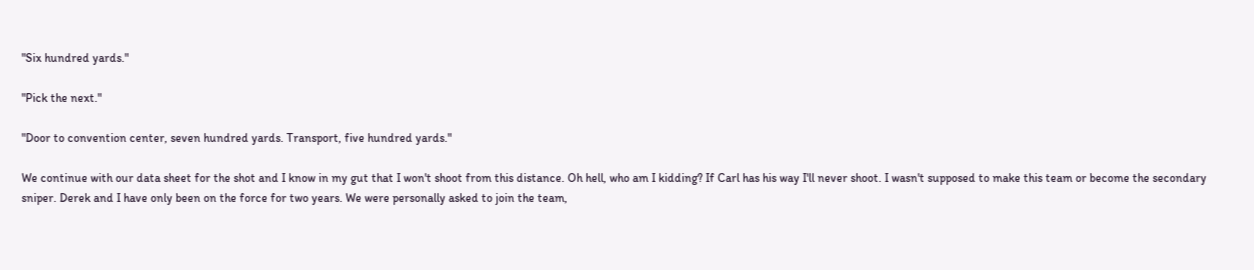"Six hundred yards."

"Pick the next."

"Door to convention center, seven hundred yards. Transport, five hundred yards."

We continue with our data sheet for the shot and I know in my gut that I won't shoot from this distance. Oh hell, who am I kidding? If Carl has his way I'll never shoot. I wasn't supposed to make this team or become the secondary sniper. Derek and I have only been on the force for two years. We were personally asked to join the team,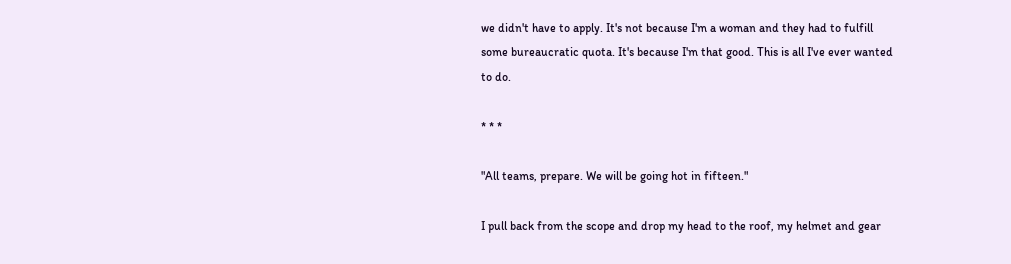we didn't have to apply. It's not because I'm a woman and they had to fulfill some bureaucratic quota. It's because I'm that good. This is all I've ever wanted to do.

* * *

"All teams, prepare. We will be going hot in fifteen."

I pull back from the scope and drop my head to the roof, my helmet and gear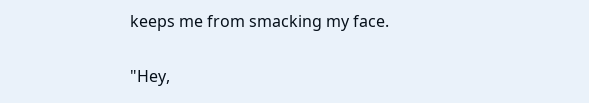keeps me from smacking my face.

"Hey,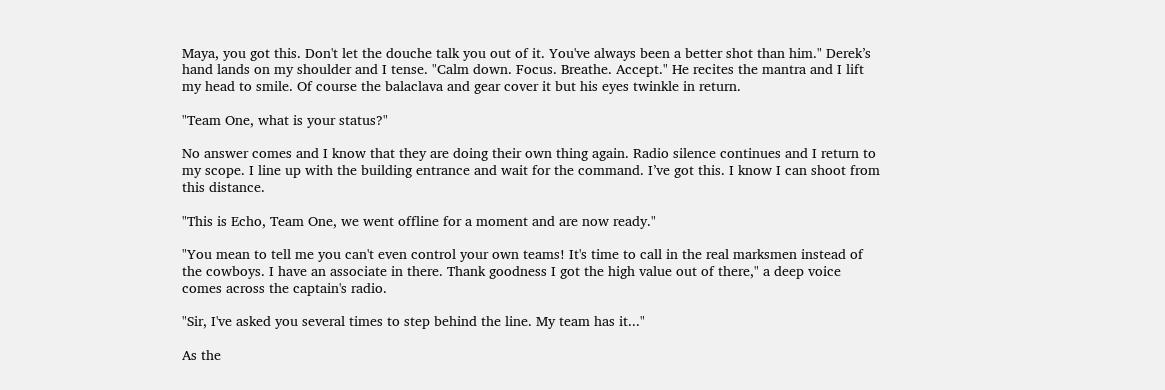Maya, you got this. Don't let the douche talk you out of it. You've always been a better shot than him." Derek’s hand lands on my shoulder and I tense. "Calm down. Focus. Breathe. Accept." He recites the mantra and I lift my head to smile. Of course the balaclava and gear cover it but his eyes twinkle in return.

"Team One, what is your status?"

No answer comes and I know that they are doing their own thing again. Radio silence continues and I return to my scope. I line up with the building entrance and wait for the command. I’ve got this. I know I can shoot from this distance.

"This is Echo, Team One, we went offline for a moment and are now ready."

"You mean to tell me you can't even control your own teams! It's time to call in the real marksmen instead of the cowboys. I have an associate in there. Thank goodness I got the high value out of there," a deep voice comes across the captain's radio.

"Sir, I've asked you several times to step behind the line. My team has it..."

As the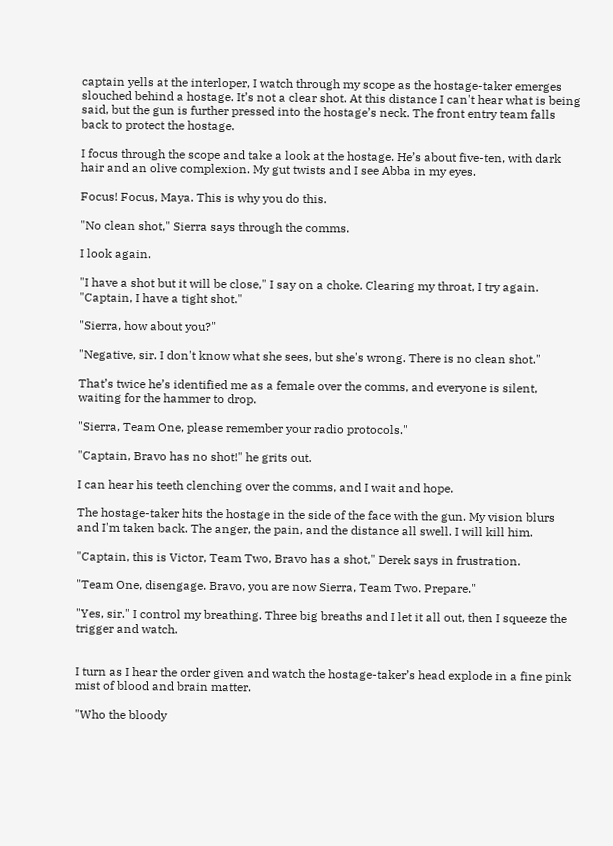captain yells at the interloper, I watch through my scope as the hostage-taker emerges slouched behind a hostage. It’s not a clear shot. At this distance I can't hear what is being said, but the gun is further pressed into the hostage’s neck. The front entry team falls back to protect the hostage.

I focus through the scope and take a look at the hostage. He’s about five-ten, with dark hair and an olive complexion. My gut twists and I see Abba in my eyes.

Focus! Focus, Maya. This is why you do this.

"No clean shot," Sierra says through the comms.

I look again.

"I have a shot but it will be close," I say on a choke. Clearing my throat, I try again. "Captain, I have a tight shot."

"Sierra, how about you?"

"Negative, sir. I don't know what she sees, but she's wrong. There is no clean shot."

That’s twice he’s identified me as a female over the comms, and everyone is silent, waiting for the hammer to drop.

"Sierra, Team One, please remember your radio protocols."

"Captain, Bravo has no shot!" he grits out.

I can hear his teeth clenching over the comms, and I wait and hope.

The hostage-taker hits the hostage in the side of the face with the gun. My vision blurs and I'm taken back. The anger, the pain, and the distance all swell. I will kill him.

"Captain, this is Victor, Team Two, Bravo has a shot," Derek says in frustration.

"Team One, disengage. Bravo, you are now Sierra, Team Two. Prepare."

"Yes, sir." I control my breathing. Three big breaths and I let it all out, then I squeeze the trigger and watch.


I turn as I hear the order given and watch the hostage-taker’s head explode in a fine pink mist of blood and brain matter.

"Who the bloody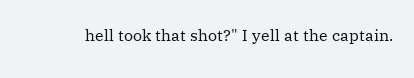hell took that shot?" I yell at the captain.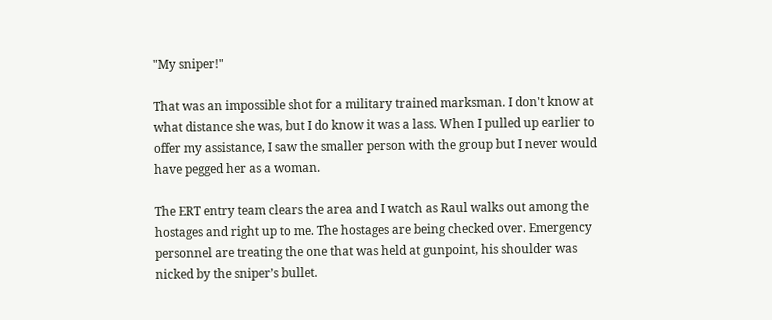"My sniper!"

That was an impossible shot for a military trained marksman. I don't know at what distance she was, but I do know it was a lass. When I pulled up earlier to offer my assistance, I saw the smaller person with the group but I never would have pegged her as a woman.

The ERT entry team clears the area and I watch as Raul walks out among the hostages and right up to me. The hostages are being checked over. Emergency personnel are treating the one that was held at gunpoint, his shoulder was nicked by the sniper’s bullet.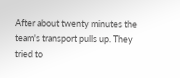After about twenty minutes the team's transport pulls up. They tried to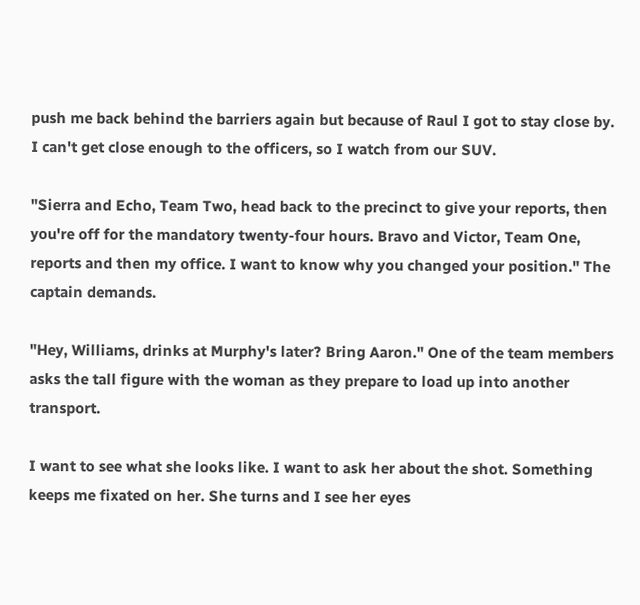push me back behind the barriers again but because of Raul I got to stay close by. I can't get close enough to the officers, so I watch from our SUV.

"Sierra and Echo, Team Two, head back to the precinct to give your reports, then you're off for the mandatory twenty-four hours. Bravo and Victor, Team One, reports and then my office. I want to know why you changed your position." The captain demands.

"Hey, Williams, drinks at Murphy's later? Bring Aaron." One of the team members asks the tall figure with the woman as they prepare to load up into another transport.

I want to see what she looks like. I want to ask her about the shot. Something keeps me fixated on her. She turns and I see her eyes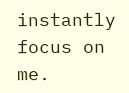instantly focus on me.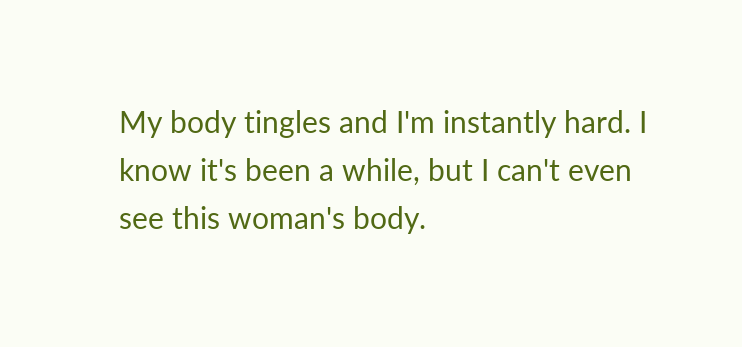My body tingles and I'm instantly hard. I know it's been a while, but I can't even see this woman's body.